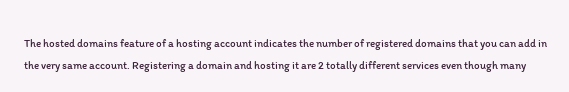The hosted domains feature of a hosting account indicates the number of registered domains that you can add in the very same account. Registering a domain and hosting it are 2 totally different services even though many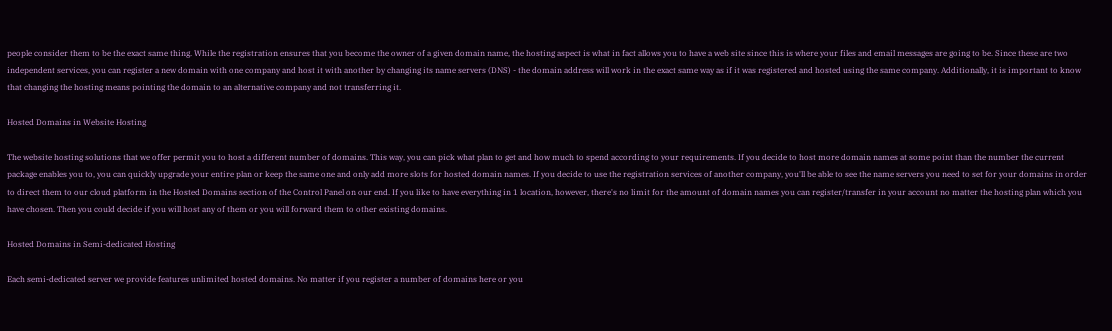people consider them to be the exact same thing. While the registration ensures that you become the owner of a given domain name, the hosting aspect is what in fact allows you to have a web site since this is where your files and email messages are going to be. Since these are two independent services, you can register a new domain with one company and host it with another by changing its name servers (DNS) - the domain address will work in the exact same way as if it was registered and hosted using the same company. Additionally, it is important to know that changing the hosting means pointing the domain to an alternative company and not transferring it.

Hosted Domains in Website Hosting

The website hosting solutions that we offer permit you to host a different number of domains. This way, you can pick what plan to get and how much to spend according to your requirements. If you decide to host more domain names at some point than the number the current package enables you to, you can quickly upgrade your entire plan or keep the same one and only add more slots for hosted domain names. If you decide to use the registration services of another company, you'll be able to see the name servers you need to set for your domains in order to direct them to our cloud platform in the Hosted Domains section of the Control Panel on our end. If you like to have everything in 1 location, however, there's no limit for the amount of domain names you can register/transfer in your account no matter the hosting plan which you have chosen. Then you could decide if you will host any of them or you will forward them to other existing domains.

Hosted Domains in Semi-dedicated Hosting

Each semi-dedicated server we provide features unlimited hosted domains. No matter if you register a number of domains here or you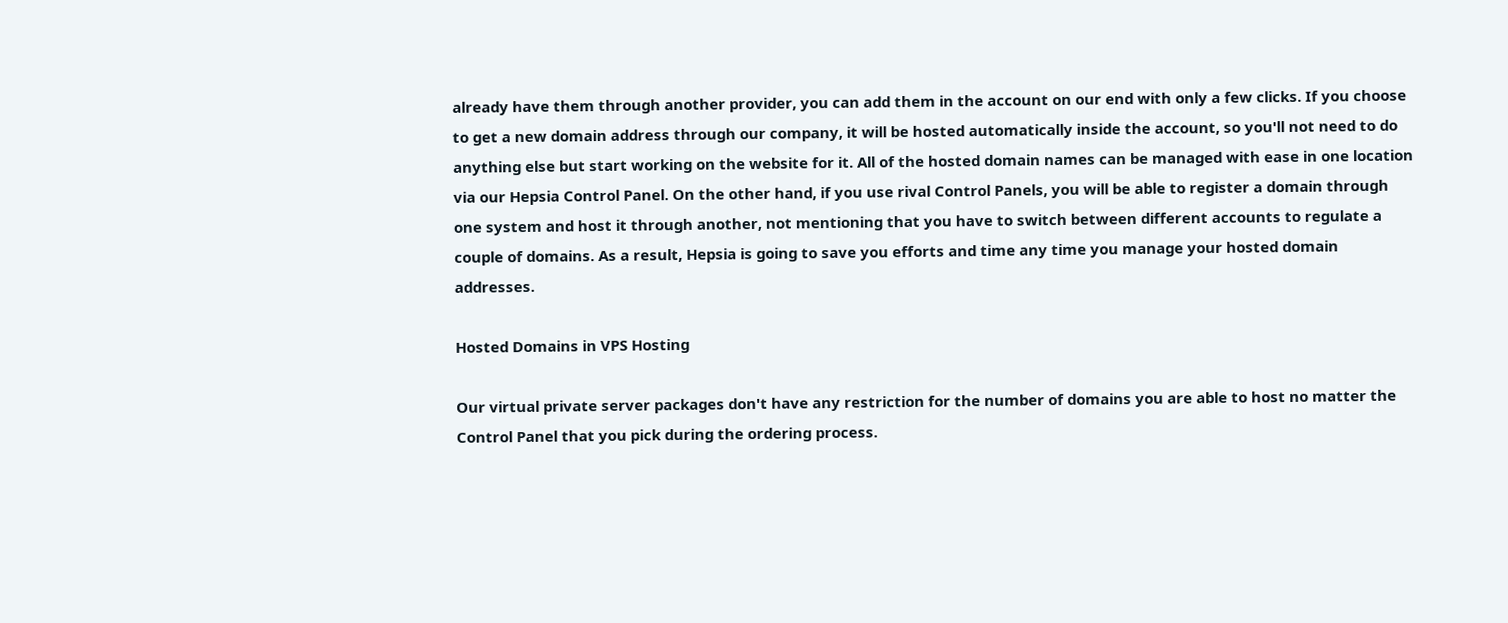already have them through another provider, you can add them in the account on our end with only a few clicks. If you choose to get a new domain address through our company, it will be hosted automatically inside the account, so you'll not need to do anything else but start working on the website for it. All of the hosted domain names can be managed with ease in one location via our Hepsia Control Panel. On the other hand, if you use rival Control Panels, you will be able to register a domain through one system and host it through another, not mentioning that you have to switch between different accounts to regulate a couple of domains. As a result, Hepsia is going to save you efforts and time any time you manage your hosted domain addresses.

Hosted Domains in VPS Hosting

Our virtual private server packages don't have any restriction for the number of domains you are able to host no matter the Control Panel that you pick during the ordering process.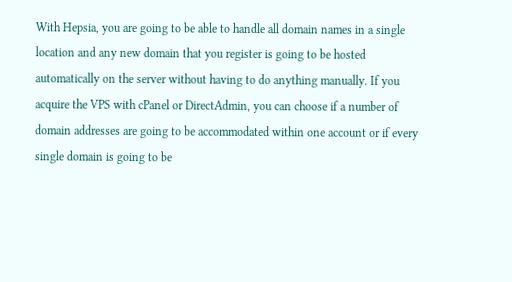With Hepsia, you are going to be able to handle all domain names in a single location and any new domain that you register is going to be hosted automatically on the server without having to do anything manually. If you acquire the VPS with cPanel or DirectAdmin, you can choose if a number of domain addresses are going to be accommodated within one account or if every single domain is going to be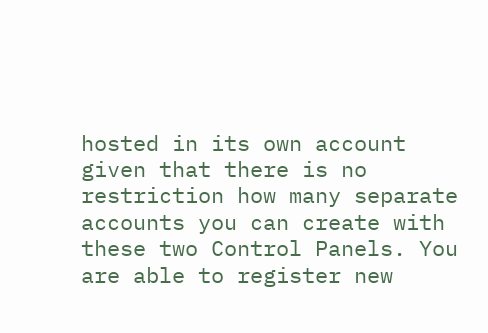hosted in its own account given that there is no restriction how many separate accounts you can create with these two Control Panels. You are able to register new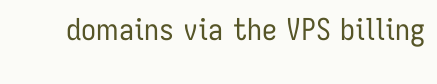domains via the VPS billing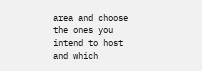area and choose the ones you intend to host and which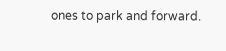ones to park and forward.